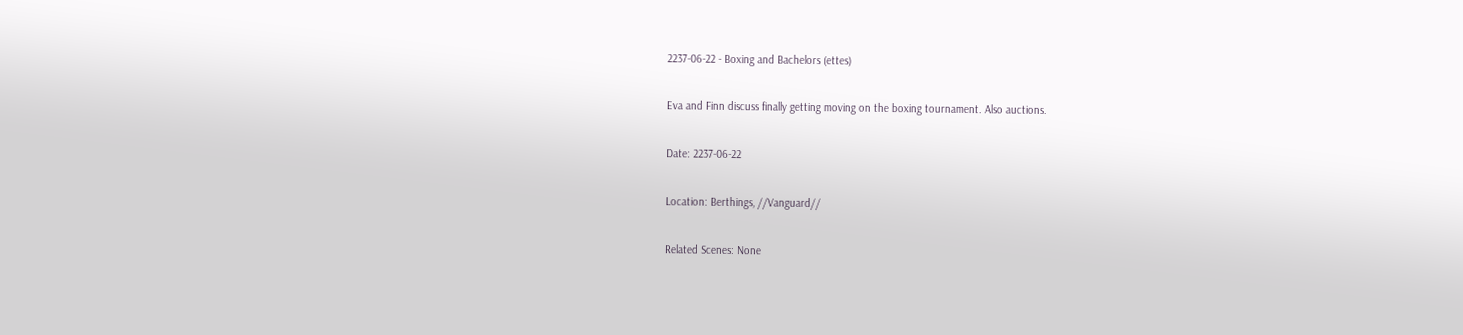2237-06-22 - Boxing and Bachelors (ettes)

Eva and Finn discuss finally getting moving on the boxing tournament. Also auctions.

Date: 2237-06-22

Location: Berthings, //Vanguard//

Related Scenes: None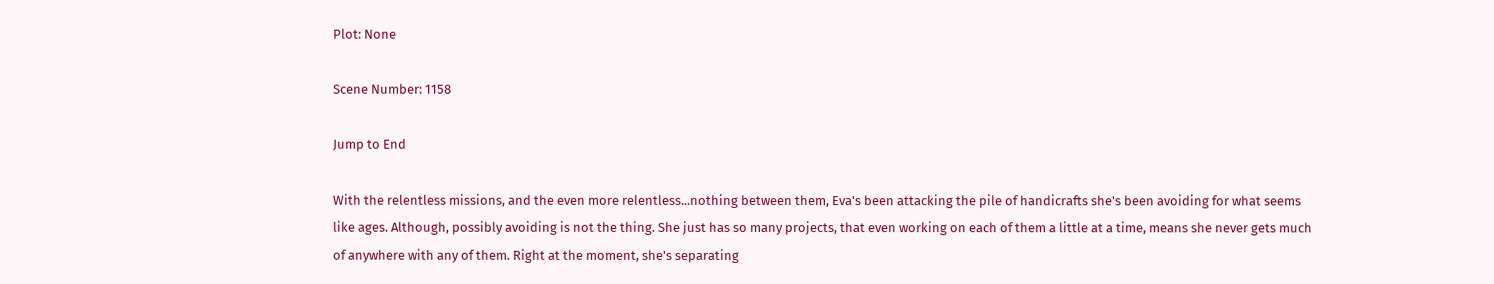Plot: None

Scene Number: 1158

Jump to End

With the relentless missions, and the even more relentless...nothing between them, Eva's been attacking the pile of handicrafts she's been avoiding for what seems like ages. Although, possibly avoiding is not the thing. She just has so many projects, that even working on each of them a little at a time, means she never gets much of anywhere with any of them. Right at the moment, she's separating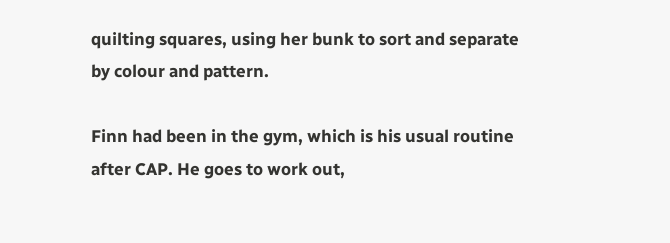quilting squares, using her bunk to sort and separate by colour and pattern.

Finn had been in the gym, which is his usual routine after CAP. He goes to work out,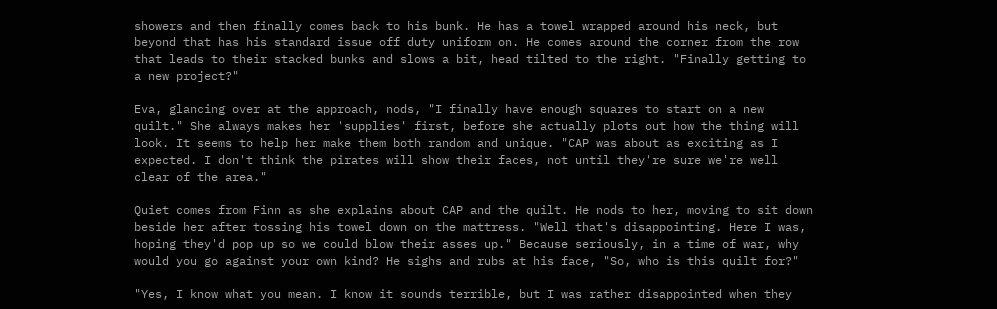showers and then finally comes back to his bunk. He has a towel wrapped around his neck, but beyond that has his standard issue off duty uniform on. He comes around the corner from the row that leads to their stacked bunks and slows a bit, head tilted to the right. "Finally getting to a new project?"

Eva, glancing over at the approach, nods, "I finally have enough squares to start on a new quilt." She always makes her 'supplies' first, before she actually plots out how the thing will look. It seems to help her make them both random and unique. "CAP was about as exciting as I expected. I don't think the pirates will show their faces, not until they're sure we're well clear of the area."

Quiet comes from Finn as she explains about CAP and the quilt. He nods to her, moving to sit down beside her after tossing his towel down on the mattress. "Well that's disappointing. Here I was, hoping they'd pop up so we could blow their asses up." Because seriously, in a time of war, why would you go against your own kind? He sighs and rubs at his face, "So, who is this quilt for?"

"Yes, I know what you mean. I know it sounds terrible, but I was rather disappointed when they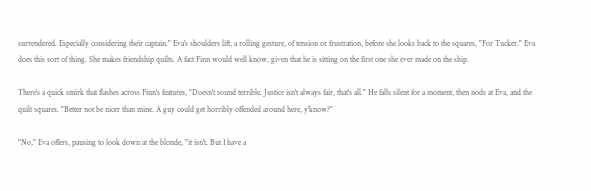surrendered. Especially considering their captain." Eva's shoulders lift, a rolling gesture, of tension or frustration, before she looks back to the squares, "For Tucker." Eva does this sort of thing. She makes friendship quilts. A fact Finn would well know, given that he is sitting on the first one she ever made on the ship.

There's a quick smirk that flashes across Finn's features, "Doesn't sound terrible. Justice isn't always fair, that's all." He falls silent for a moment, then nods at Eva, and the quilt squares. "Better not be nicer than mine. A guy could get horribly offended around here, y'know?"

"No," Eva offers, pausing to look down at the blonde, "it isn't. But I have a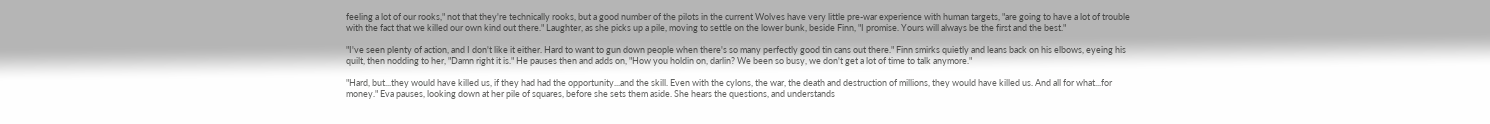feeling a lot of our rooks," not that they're technically rooks, but a good number of the pilots in the current Wolves have very little pre-war experience with human targets, "are going to have a lot of trouble with the fact that we killed our own kind out there." Laughter, as she picks up a pile, moving to settle on the lower bunk, beside Finn, "I promise. Yours will always be the first and the best."

"I've seen plenty of action, and I don't like it either. Hard to want to gun down people when there's so many perfectly good tin cans out there." Finn smirks quietly and leans back on his elbows, eyeing his quilt, then nodding to her, "Damn right it is." He pauses then and adds on, "How you holdin on, darlin? We been so busy, we don't get a lot of time to talk anymore."

"Hard, but...they would have killed us, if they had had the opportunity...and the skill. Even with the cylons, the war, the death and destruction of millions, they would have killed us. And all for what...for money." Eva pauses, looking down at her pile of squares, before she sets them aside. She hears the questions, and understands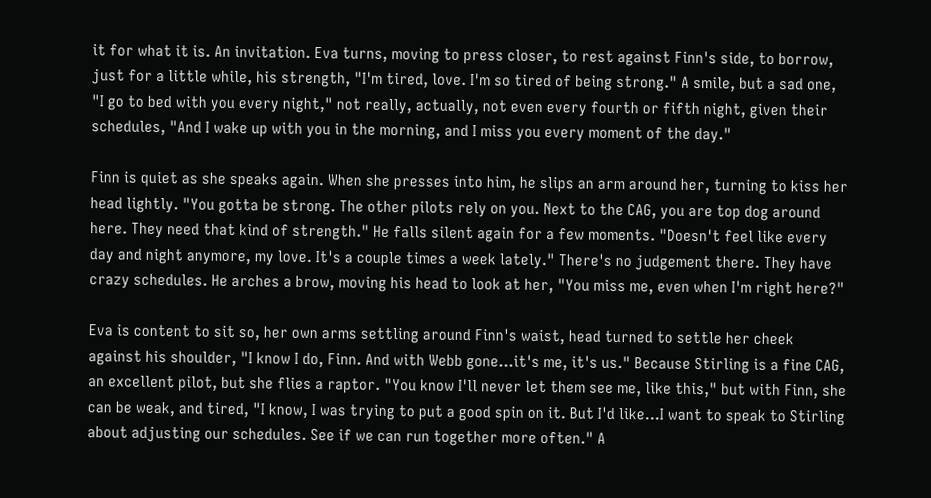it for what it is. An invitation. Eva turns, moving to press closer, to rest against Finn's side, to borrow, just for a little while, his strength, "I'm tired, love. I'm so tired of being strong." A smile, but a sad one, "I go to bed with you every night," not really, actually, not even every fourth or fifth night, given their schedules, "And I wake up with you in the morning, and I miss you every moment of the day."

Finn is quiet as she speaks again. When she presses into him, he slips an arm around her, turning to kiss her head lightly. "You gotta be strong. The other pilots rely on you. Next to the CAG, you are top dog around here. They need that kind of strength." He falls silent again for a few moments. "Doesn't feel like every day and night anymore, my love. It's a couple times a week lately." There's no judgement there. They have crazy schedules. He arches a brow, moving his head to look at her, "You miss me, even when I'm right here?"

Eva is content to sit so, her own arms settling around Finn's waist, head turned to settle her cheek against his shoulder, "I know I do, Finn. And with Webb gone...it's me, it's us." Because Stirling is a fine CAG, an excellent pilot, but she flies a raptor. "You know I'll never let them see me, like this," but with Finn, she can be weak, and tired, "I know, I was trying to put a good spin on it. But I'd like...I want to speak to Stirling about adjusting our schedules. See if we can run together more often." A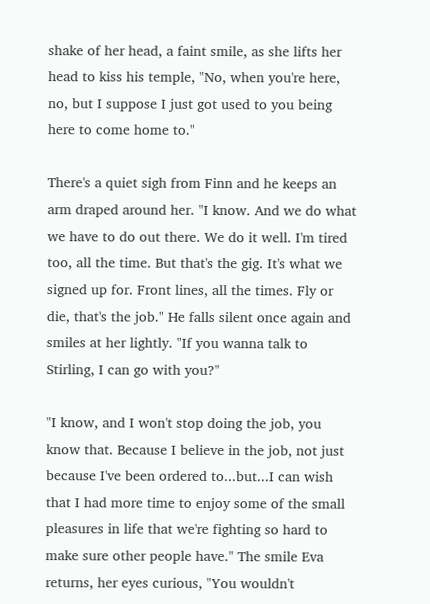shake of her head, a faint smile, as she lifts her head to kiss his temple, "No, when you're here, no, but I suppose I just got used to you being here to come home to."

There's a quiet sigh from Finn and he keeps an arm draped around her. "I know. And we do what we have to do out there. We do it well. I'm tired too, all the time. But that's the gig. It's what we signed up for. Front lines, all the times. Fly or die, that's the job." He falls silent once again and smiles at her lightly. "If you wanna talk to Stirling, I can go with you?"

"I know, and I won't stop doing the job, you know that. Because I believe in the job, not just because I've been ordered to...but...I can wish that I had more time to enjoy some of the small pleasures in life that we're fighting so hard to make sure other people have." The smile Eva returns, her eyes curious, "You wouldn't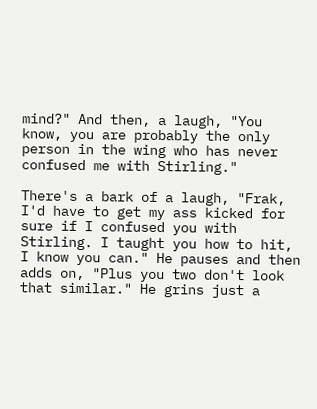mind?" And then, a laugh, "You know, you are probably the only person in the wing who has never confused me with Stirling."

There's a bark of a laugh, "Frak, I'd have to get my ass kicked for sure if I confused you with Stirling. I taught you how to hit, I know you can." He pauses and then adds on, "Plus you two don't look that similar." He grins just a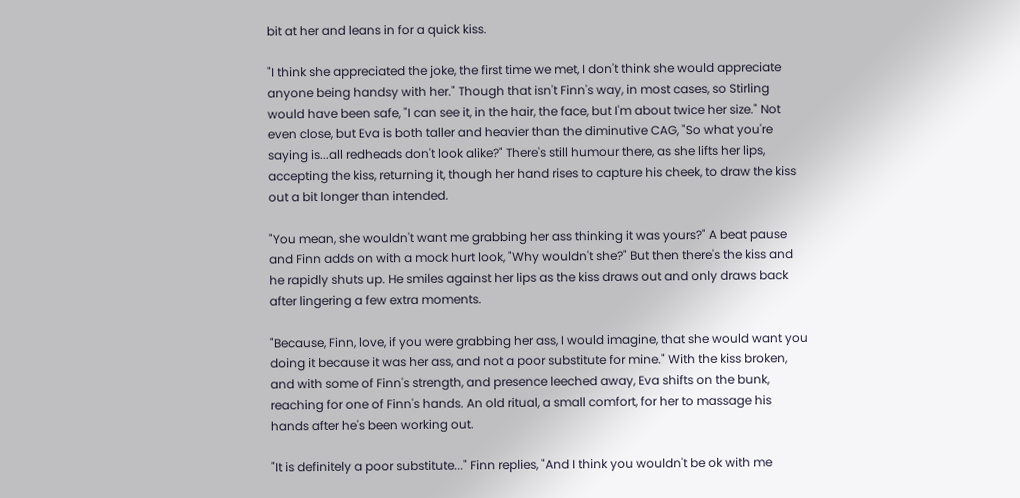bit at her and leans in for a quick kiss.

"I think she appreciated the joke, the first time we met, I don't think she would appreciate anyone being handsy with her." Though that isn't Finn's way, in most cases, so Stirling would have been safe, "I can see it, in the hair, the face, but I'm about twice her size." Not even close, but Eva is both taller and heavier than the diminutive CAG, "So what you're saying is...all redheads don't look alike?" There's still humour there, as she lifts her lips, accepting the kiss, returning it, though her hand rises to capture his cheek, to draw the kiss out a bit longer than intended.

"You mean, she wouldn't want me grabbing her ass thinking it was yours?" A beat pause and Finn adds on with a mock hurt look, "Why wouldn't she?" But then there's the kiss and he rapidly shuts up. He smiles against her lips as the kiss draws out and only draws back after lingering a few extra moments.

"Because, Finn, love, if you were grabbing her ass, I would imagine, that she would want you doing it because it was her ass, and not a poor substitute for mine." With the kiss broken, and with some of Finn's strength, and presence leeched away, Eva shifts on the bunk, reaching for one of Finn's hands. An old ritual, a small comfort, for her to massage his hands after he's been working out.

"It is definitely a poor substitute..." Finn replies, "And I think you wouldn't be ok with me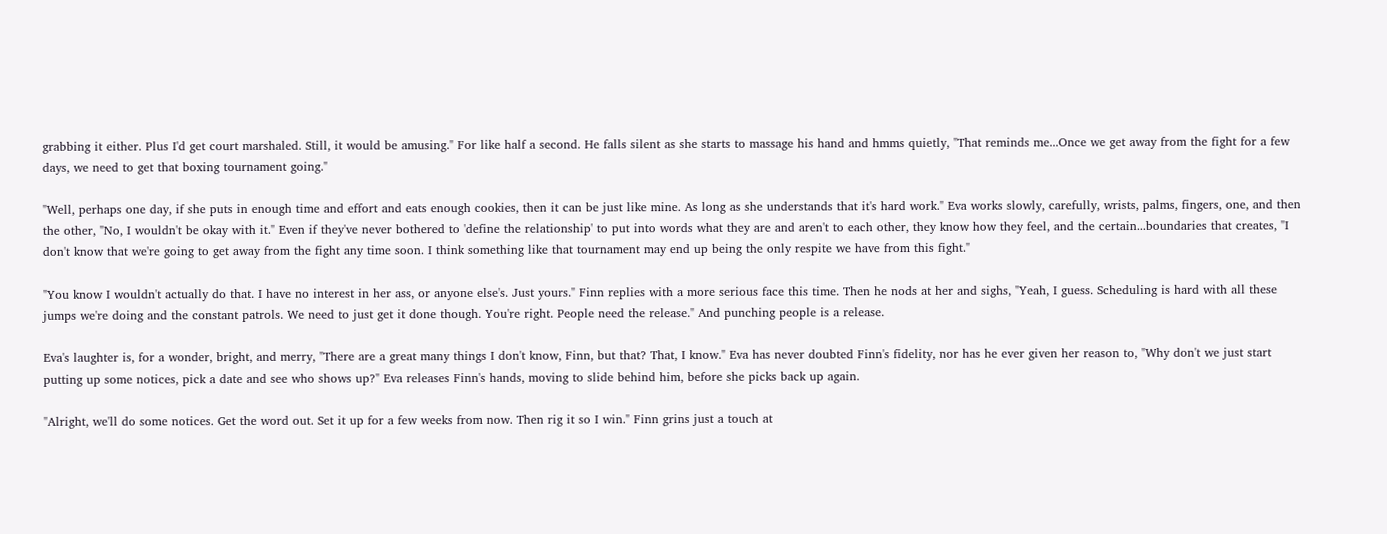grabbing it either. Plus I'd get court marshaled. Still, it would be amusing." For like half a second. He falls silent as she starts to massage his hand and hmms quietly, "That reminds me...Once we get away from the fight for a few days, we need to get that boxing tournament going."

"Well, perhaps one day, if she puts in enough time and effort and eats enough cookies, then it can be just like mine. As long as she understands that it's hard work." Eva works slowly, carefully, wrists, palms, fingers, one, and then the other, "No, I wouldn't be okay with it." Even if they've never bothered to 'define the relationship' to put into words what they are and aren't to each other, they know how they feel, and the certain...boundaries that creates, "I don't know that we're going to get away from the fight any time soon. I think something like that tournament may end up being the only respite we have from this fight."

"You know I wouldn't actually do that. I have no interest in her ass, or anyone else's. Just yours." Finn replies with a more serious face this time. Then he nods at her and sighs, "Yeah, I guess. Scheduling is hard with all these jumps we're doing and the constant patrols. We need to just get it done though. You're right. People need the release." And punching people is a release.

Eva's laughter is, for a wonder, bright, and merry, "There are a great many things I don't know, Finn, but that? That, I know." Eva has never doubted Finn's fidelity, nor has he ever given her reason to, "Why don't we just start putting up some notices, pick a date and see who shows up?" Eva releases Finn's hands, moving to slide behind him, before she picks back up again.

"Alright, we'll do some notices. Get the word out. Set it up for a few weeks from now. Then rig it so I win." Finn grins just a touch at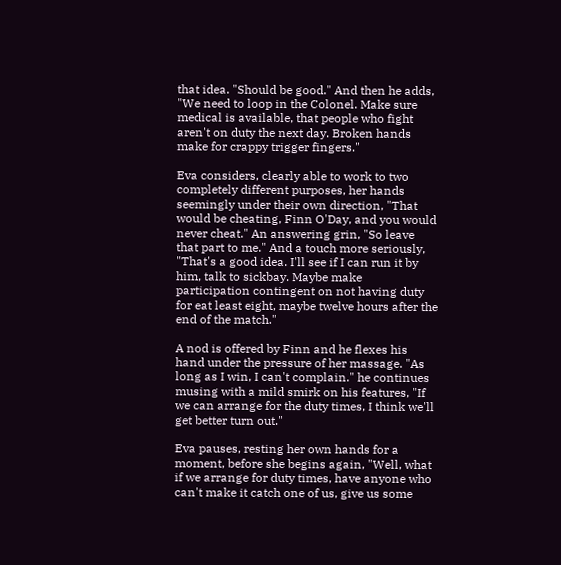that idea. "Should be good." And then he adds, "We need to loop in the Colonel. Make sure medical is available, that people who fight aren't on duty the next day. Broken hands make for crappy trigger fingers."

Eva considers, clearly able to work to two completely different purposes, her hands seemingly under their own direction, "That would be cheating, Finn O'Day, and you would never cheat." An answering grin, "So leave that part to me." And a touch more seriously, "That's a good idea. I'll see if I can run it by him, talk to sickbay. Maybe make participation contingent on not having duty for eat least eight, maybe twelve hours after the end of the match."

A nod is offered by Finn and he flexes his hand under the pressure of her massage. "As long as I win, I can't complain." he continues musing with a mild smirk on his features, "If we can arrange for the duty times, I think we'll get better turn out."

Eva pauses, resting her own hands for a moment, before she begins again, "Well, what if we arrange for duty times, have anyone who can't make it catch one of us, give us some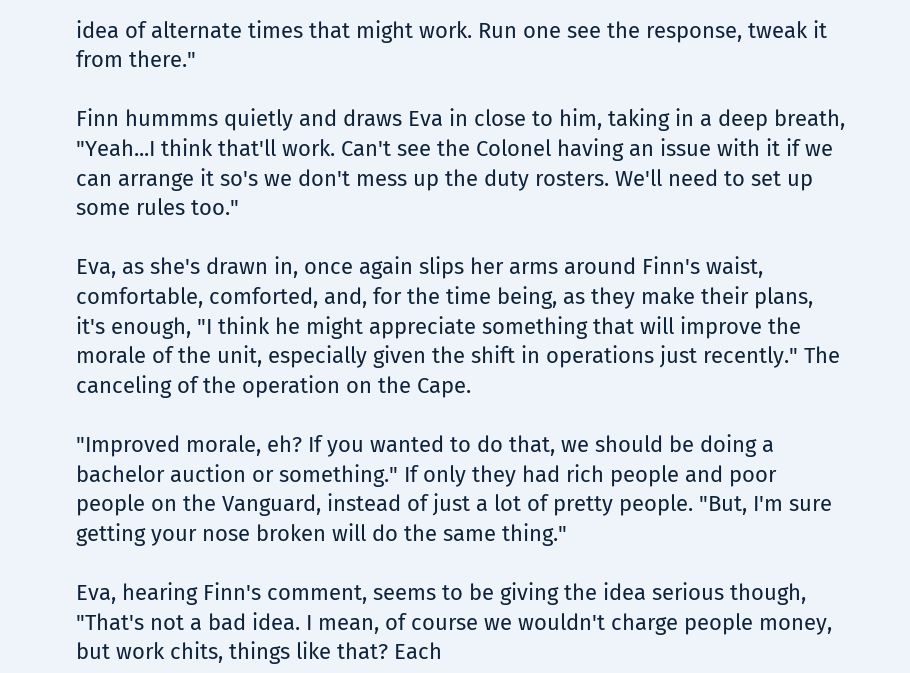idea of alternate times that might work. Run one see the response, tweak it from there."

Finn hummms quietly and draws Eva in close to him, taking in a deep breath, "Yeah...I think that'll work. Can't see the Colonel having an issue with it if we can arrange it so's we don't mess up the duty rosters. We'll need to set up some rules too."

Eva, as she's drawn in, once again slips her arms around Finn's waist, comfortable, comforted, and, for the time being, as they make their plans, it's enough, "I think he might appreciate something that will improve the morale of the unit, especially given the shift in operations just recently." The canceling of the operation on the Cape.

"Improved morale, eh? If you wanted to do that, we should be doing a bachelor auction or something." If only they had rich people and poor people on the Vanguard, instead of just a lot of pretty people. "But, I'm sure getting your nose broken will do the same thing."

Eva, hearing Finn's comment, seems to be giving the idea serious though, "That's not a bad idea. I mean, of course we wouldn't charge people money, but work chits, things like that? Each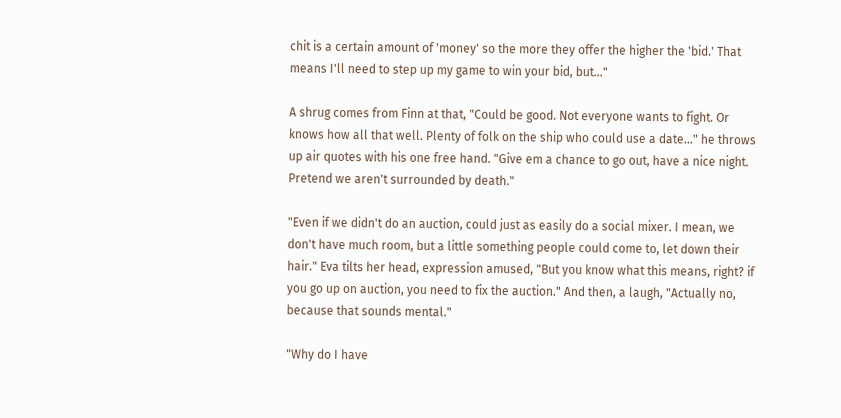chit is a certain amount of 'money' so the more they offer the higher the 'bid.' That means I'll need to step up my game to win your bid, but..."

A shrug comes from Finn at that, "Could be good. Not everyone wants to fight. Or knows how all that well. Plenty of folk on the ship who could use a date..." he throws up air quotes with his one free hand. "Give em a chance to go out, have a nice night. Pretend we aren't surrounded by death."

"Even if we didn't do an auction, could just as easily do a social mixer. I mean, we don't have much room, but a little something people could come to, let down their hair." Eva tilts her head, expression amused, "But you know what this means, right? if you go up on auction, you need to fix the auction." And then, a laugh, "Actually no, because that sounds mental."

"Why do I have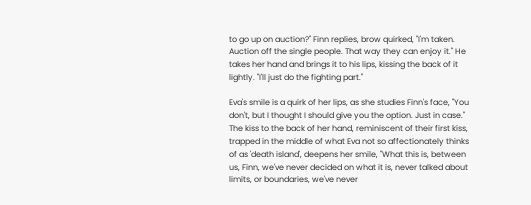to go up on auction?" Finn replies, brow quirked, "I'm taken. Auction off the single people. That way they can enjoy it." He takes her hand and brings it to his lips, kissing the back of it lightly. "I'll just do the fighting part."

Eva's smile is a quirk of her lips, as she studies Finn's face, "You don't, but I thought I should give you the option. Just in case." The kiss to the back of her hand, reminiscent of their first kiss, trapped in the middle of what Eva not so affectionately thinks of as 'death island', deepens her smile, "What this is, between us, Finn, we've never decided on what it is, never talked about limits, or boundaries, we've never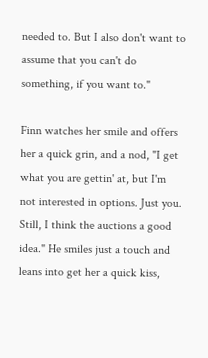needed to. But I also don't want to assume that you can't do something, if you want to."

Finn watches her smile and offers her a quick grin, and a nod, "I get what you are gettin' at, but I'm not interested in options. Just you. Still, I think the auctions a good idea." He smiles just a touch and leans into get her a quick kiss,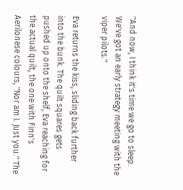"And now, I think it's time we go to sleep. We've got an early strategy meeting with the viper pilots."

Eva returns the kiss, sliding back further into the bunk. The quilt squares gets pushed up onto the shelf, Eva reaching for the actual quilt, the one with Finn's Aerilonese colours, "Nor am I. Just you." The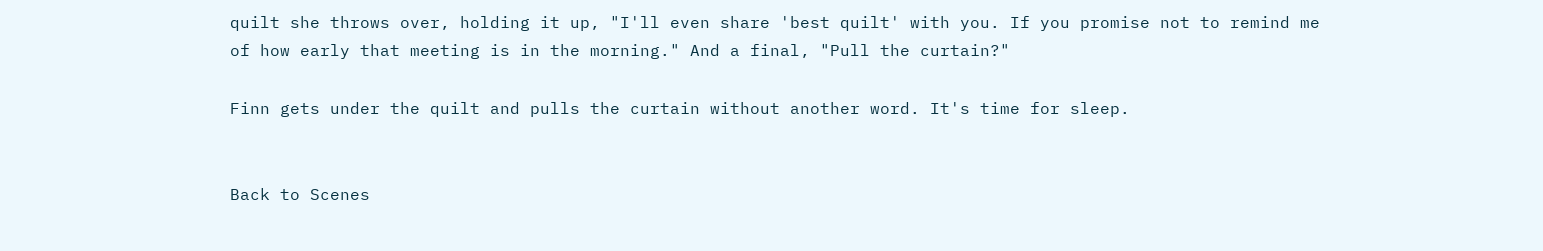quilt she throws over, holding it up, "I'll even share 'best quilt' with you. If you promise not to remind me of how early that meeting is in the morning." And a final, "Pull the curtain?"

Finn gets under the quilt and pulls the curtain without another word. It's time for sleep.


Back to Scenes